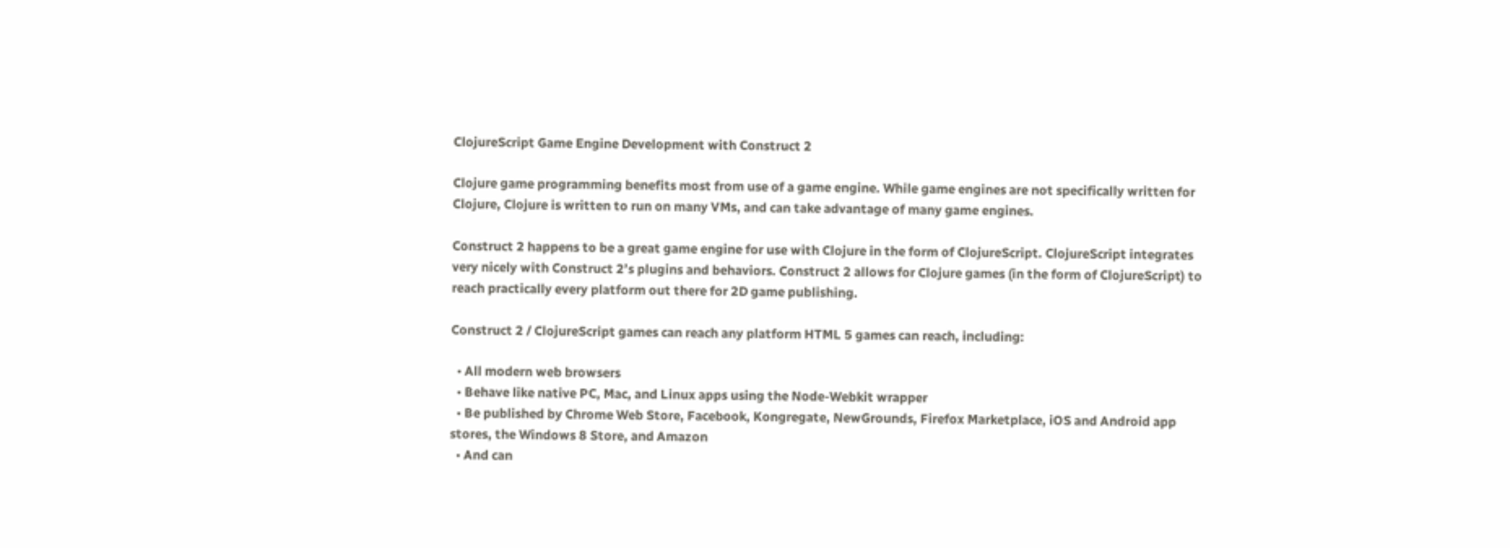ClojureScript Game Engine Development with Construct 2

Clojure game programming benefits most from use of a game engine. While game engines are not specifically written for Clojure, Clojure is written to run on many VMs, and can take advantage of many game engines.

Construct 2 happens to be a great game engine for use with Clojure in the form of ClojureScript. ClojureScript integrates very nicely with Construct 2’s plugins and behaviors. Construct 2 allows for Clojure games (in the form of ClojureScript) to reach practically every platform out there for 2D game publishing.

Construct 2 / ClojureScript games can reach any platform HTML 5 games can reach, including:

  • All modern web browsers
  • Behave like native PC, Mac, and Linux apps using the Node-Webkit wrapper
  • Be published by Chrome Web Store, Facebook, Kongregate, NewGrounds, Firefox Marketplace, iOS and Android app stores, the Windows 8 Store, and Amazon
  • And can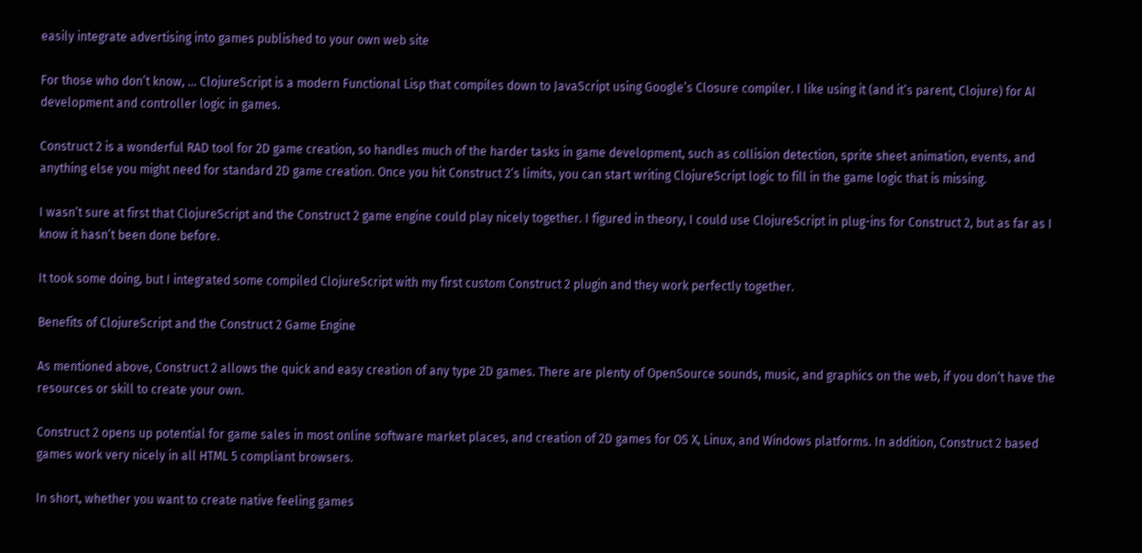easily integrate advertising into games published to your own web site

For those who don’t know, … ClojureScript is a modern Functional Lisp that compiles down to JavaScript using Google’s Closure compiler. I like using it (and it’s parent, Clojure) for AI development and controller logic in games.

Construct 2 is a wonderful RAD tool for 2D game creation, so handles much of the harder tasks in game development, such as collision detection, sprite sheet animation, events, and anything else you might need for standard 2D game creation. Once you hit Construct 2’s limits, you can start writing ClojureScript logic to fill in the game logic that is missing.

I wasn’t sure at first that ClojureScript and the Construct 2 game engine could play nicely together. I figured in theory, I could use ClojureScript in plug-ins for Construct 2, but as far as I know it hasn’t been done before.

It took some doing, but I integrated some compiled ClojureScript with my first custom Construct 2 plugin and they work perfectly together.

Benefits of ClojureScript and the Construct 2 Game Engine

As mentioned above, Construct 2 allows the quick and easy creation of any type 2D games. There are plenty of OpenSource sounds, music, and graphics on the web, if you don’t have the resources or skill to create your own.

Construct 2 opens up potential for game sales in most online software market places, and creation of 2D games for OS X, Linux, and Windows platforms. In addition, Construct 2 based games work very nicely in all HTML 5 compliant browsers.

In short, whether you want to create native feeling games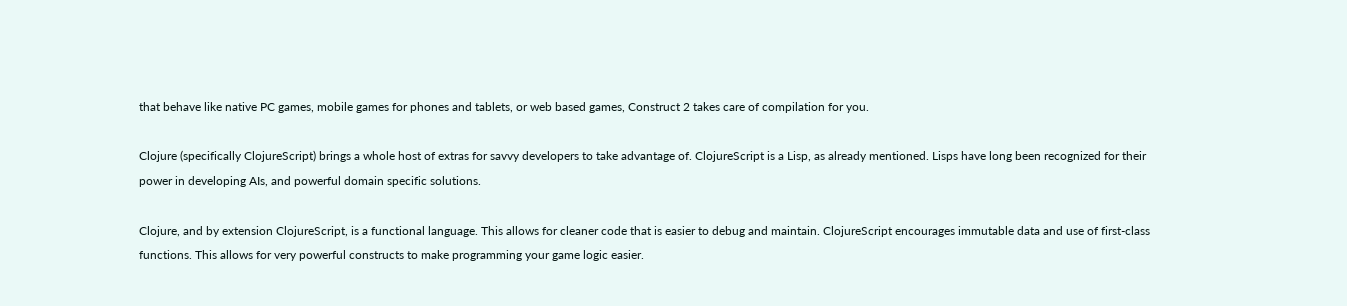that behave like native PC games, mobile games for phones and tablets, or web based games, Construct 2 takes care of compilation for you.

Clojure (specifically ClojureScript) brings a whole host of extras for savvy developers to take advantage of. ClojureScript is a Lisp, as already mentioned. Lisps have long been recognized for their power in developing AIs, and powerful domain specific solutions.

Clojure, and by extension ClojureScript, is a functional language. This allows for cleaner code that is easier to debug and maintain. ClojureScript encourages immutable data and use of first-class functions. This allows for very powerful constructs to make programming your game logic easier.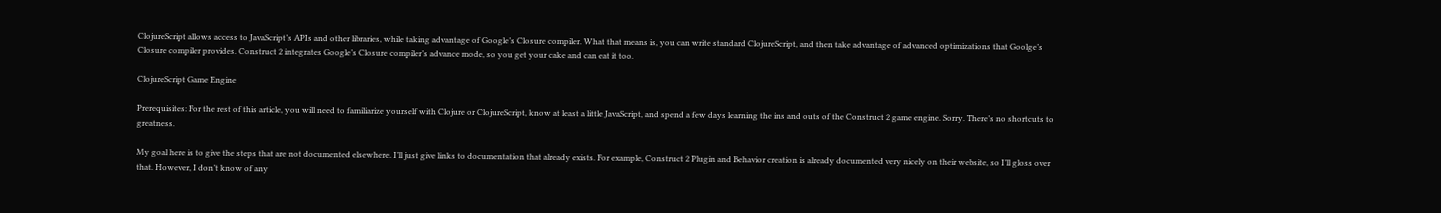ClojureScript allows access to JavaScript’s APIs and other libraries, while taking advantage of Google’s Closure compiler. What that means is, you can write standard ClojureScript, and then take advantage of advanced optimizations that Goolge’s Closure compiler provides. Construct 2 integrates Google’s Closure compiler’s advance mode, so you get your cake and can eat it too.

ClojureScript Game Engine

Prerequisites: For the rest of this article, you will need to familiarize yourself with Clojure or ClojureScript, know at least a little JavaScript, and spend a few days learning the ins and outs of the Construct 2 game engine. Sorry. There’s no shortcuts to greatness.

My goal here is to give the steps that are not documented elsewhere. I’ll just give links to documentation that already exists. For example, Construct 2 Plugin and Behavior creation is already documented very nicely on their website, so I’ll gloss over that. However, I don’t know of any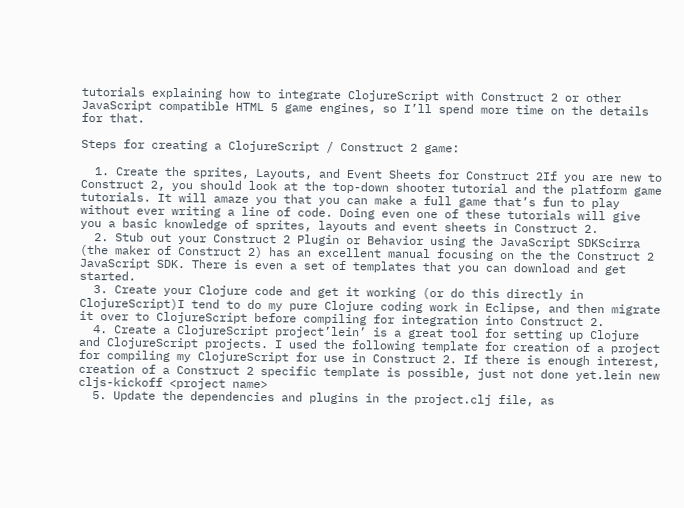tutorials explaining how to integrate ClojureScript with Construct 2 or other JavaScript compatible HTML 5 game engines, so I’ll spend more time on the details for that.

Steps for creating a ClojureScript / Construct 2 game:

  1. Create the sprites, Layouts, and Event Sheets for Construct 2If you are new to Construct 2, you should look at the top-down shooter tutorial and the platform game tutorials. It will amaze you that you can make a full game that’s fun to play without ever writing a line of code. Doing even one of these tutorials will give you a basic knowledge of sprites, layouts and event sheets in Construct 2.
  2. Stub out your Construct 2 Plugin or Behavior using the JavaScript SDKScirra (the maker of Construct 2) has an excellent manual focusing on the the Construct 2 JavaScript SDK. There is even a set of templates that you can download and get started.
  3. Create your Clojure code and get it working (or do this directly in ClojureScript)I tend to do my pure Clojure coding work in Eclipse, and then migrate it over to ClojureScript before compiling for integration into Construct 2.
  4. Create a ClojureScript project’lein’ is a great tool for setting up Clojure and ClojureScript projects. I used the following template for creation of a project for compiling my ClojureScript for use in Construct 2. If there is enough interest, creation of a Construct 2 specific template is possible, just not done yet.lein new cljs-kickoff <project name>
  5. Update the dependencies and plugins in the project.clj file, as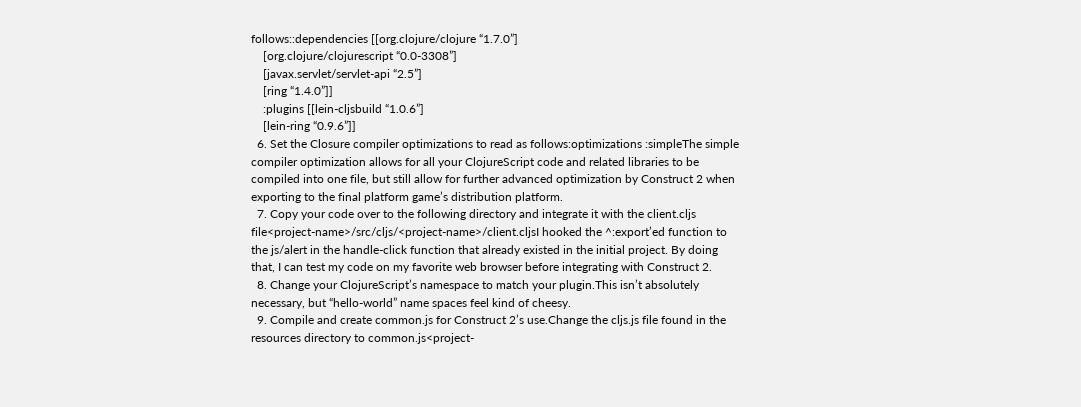follows::dependencies [[org.clojure/clojure “1.7.0”]
    [org.clojure/clojurescript “0.0-3308”]
    [javax.servlet/servlet-api “2.5”]
    [ring “1.4.0”]]
    :plugins [[lein-cljsbuild “1.0.6”]
    [lein-ring “0.9.6”]]
  6. Set the Closure compiler optimizations to read as follows:optimizations :simpleThe simple compiler optimization allows for all your ClojureScript code and related libraries to be compiled into one file, but still allow for further advanced optimization by Construct 2 when exporting to the final platform game’s distribution platform.
  7. Copy your code over to the following directory and integrate it with the client.cljs file<project-name>/src/cljs/<project-name>/client.cljsI hooked the ^:export’ed function to the js/alert in the handle-click function that already existed in the initial project. By doing that, I can test my code on my favorite web browser before integrating with Construct 2.
  8. Change your ClojureScript’s namespace to match your plugin.This isn’t absolutely necessary, but “hello-world” name spaces feel kind of cheesy.
  9. Compile and create common.js for Construct 2’s use.Change the cljs.js file found in the resources directory to common.js<project-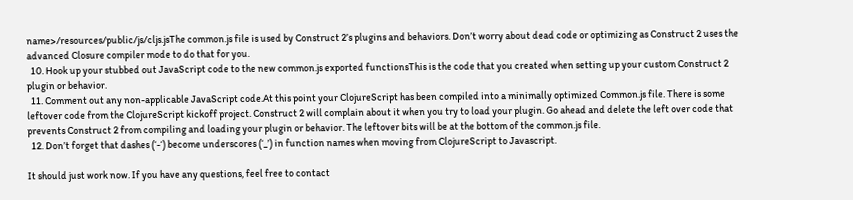name>/resources/public/js/cljs.jsThe common.js file is used by Construct 2’s plugins and behaviors. Don’t worry about dead code or optimizing as Construct 2 uses the advanced Closure compiler mode to do that for you.
  10. Hook up your stubbed out JavaScript code to the new common.js exported functionsThis is the code that you created when setting up your custom Construct 2 plugin or behavior.
  11. Comment out any non-applicable JavaScript code.At this point your ClojureScript has been compiled into a minimally optimized Common.js file. There is some leftover code from the ClojureScript kickoff project. Construct 2 will complain about it when you try to load your plugin. Go ahead and delete the left over code that prevents Construct 2 from compiling and loading your plugin or behavior. The leftover bits will be at the bottom of the common.js file.
  12. Don’t forget that dashes (‘-‘) become underscores (‘_’) in function names when moving from ClojureScript to Javascript.

It should just work now. If you have any questions, feel free to contact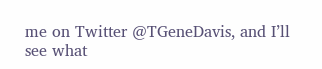me on Twitter @TGeneDavis, and I’ll see what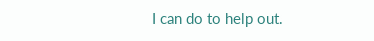I can do to help out.